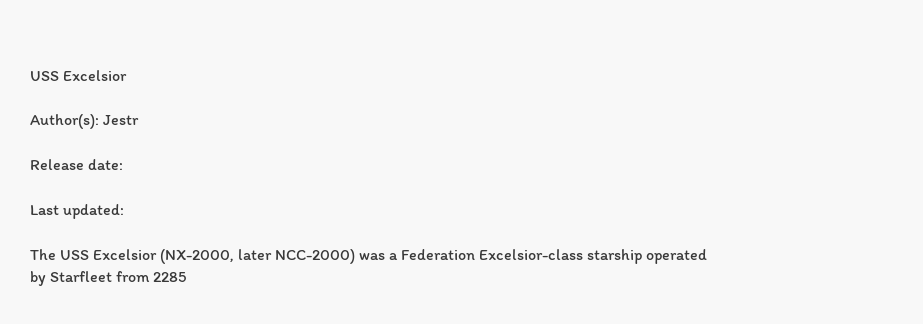USS Excelsior

Author(s): Jestr

Release date:

Last updated:

The USS Excelsior (NX-2000, later NCC-2000) was a Federation Excelsior-class starship operated by Starfleet from 2285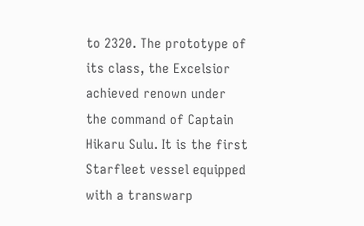to 2320. The prototype of its class, the Excelsior achieved renown under the command of Captain Hikaru Sulu. It is the first Starfleet vessel equipped with a transwarp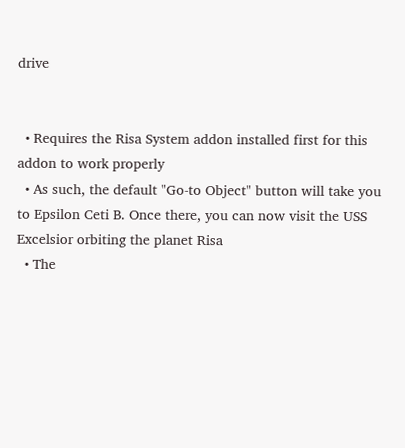drive


  • Requires the Risa System addon installed first for this addon to work properly
  • As such, the default "Go-to Object" button will take you to Epsilon Ceti B. Once there, you can now visit the USS Excelsior orbiting the planet Risa
  • The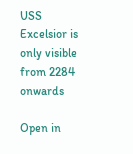USS Excelsior is only visible from 2284 onwards

Open in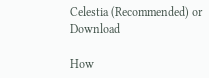Celestia (Recommended) or Download

How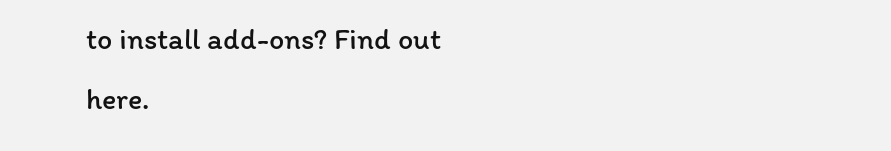to install add-ons? Find out here.